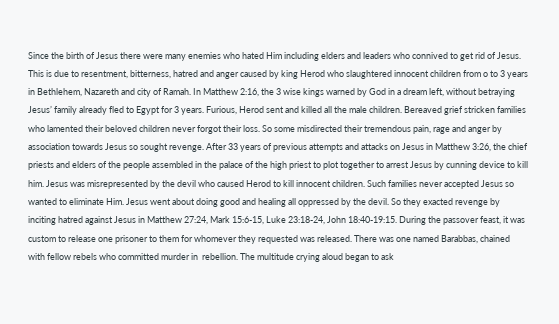Since the birth of Jesus there were many enemies who hated Him including elders and leaders who connived to get rid of Jesus. This is due to resentment, bitterness, hatred and anger caused by king Herod who slaughtered innocent children from o to 3 years in Bethlehem, Nazareth and city of Ramah. In Matthew 2:16, the 3 wise kings warned by God in a dream left, without betraying Jesus’ family already fled to Egypt for 3 years. Furious, Herod sent and killed all the male children. Bereaved grief stricken families who lamented their beloved children never forgot their loss. So some misdirected their tremendous pain, rage and anger by association towards Jesus so sought revenge. After 33 years of previous attempts and attacks on Jesus in Matthew 3:26, the chief priests and elders of the people assembled in the palace of the high priest to plot together to arrest Jesus by cunning device to kill him. Jesus was misrepresented by the devil who caused Herod to kill innocent children. Such families never accepted Jesus so wanted to eliminate Him. Jesus went about doing good and healing all oppressed by the devil. So they exacted revenge by inciting hatred against Jesus in Matthew 27:24, Mark 15:6-15, Luke 23:18-24, John 18:40-19:15. During the passover feast, it was custom to release one prisoner to them for whomever they requested was released. There was one named Barabbas, chained with fellow rebels who committed murder in  rebellion. The multitude crying aloud began to ask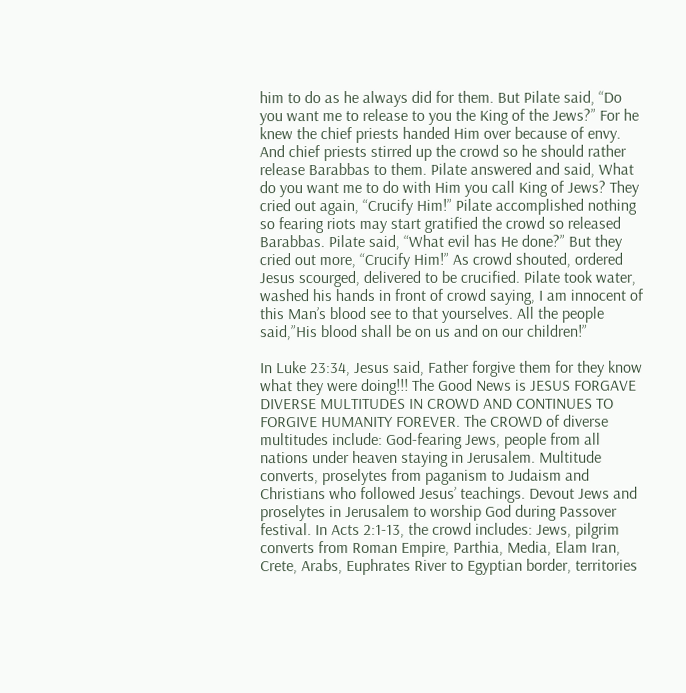him to do as he always did for them. But Pilate said, “Do you want me to release to you the King of the Jews?” For he knew the chief priests handed Him over because of envy. And chief priests stirred up the crowd so he should rather release Barabbas to them. Pilate answered and said, What do you want me to do with Him you call King of Jews? They cried out again, “Crucify Him!” Pilate accomplished nothing so fearing riots may start gratified the crowd so released Barabbas. Pilate said, “What evil has He done?” But they cried out more, “Crucify Him!” As crowd shouted, ordered Jesus scourged, delivered to be crucified. Pilate took water, washed his hands in front of crowd saying, I am innocent of this Man’s blood see to that yourselves. All the people said,”His blood shall be on us and on our children!”

In Luke 23:34, Jesus said, Father forgive them for they know what they were doing!!! The Good News is JESUS FORGAVE DIVERSE MULTITUDES IN CROWD AND CONTINUES TO FORGIVE HUMANITY FOREVER. The CROWD of diverse multitudes include: God-fearing Jews, people from all nations under heaven staying in Jerusalem. Multitude converts, proselytes from paganism to Judaism and Christians who followed Jesus’ teachings. Devout Jews and proselytes in Jerusalem to worship God during Passover festival. In Acts 2:1-13, the crowd includes: Jews, pilgrim converts from Roman Empire, Parthia, Media, Elam Iran, Crete, Arabs, Euphrates River to Egyptian border, territories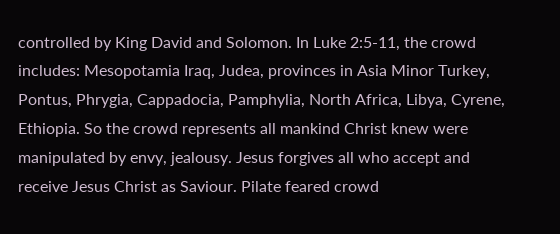controlled by King David and Solomon. In Luke 2:5-11, the crowd includes: Mesopotamia Iraq, Judea, provinces in Asia Minor Turkey, Pontus, Phrygia, Cappadocia, Pamphylia, North Africa, Libya, Cyrene, Ethiopia. So the crowd represents all mankind Christ knew were manipulated by envy, jealousy. Jesus forgives all who accept and receive Jesus Christ as Saviour. Pilate feared crowd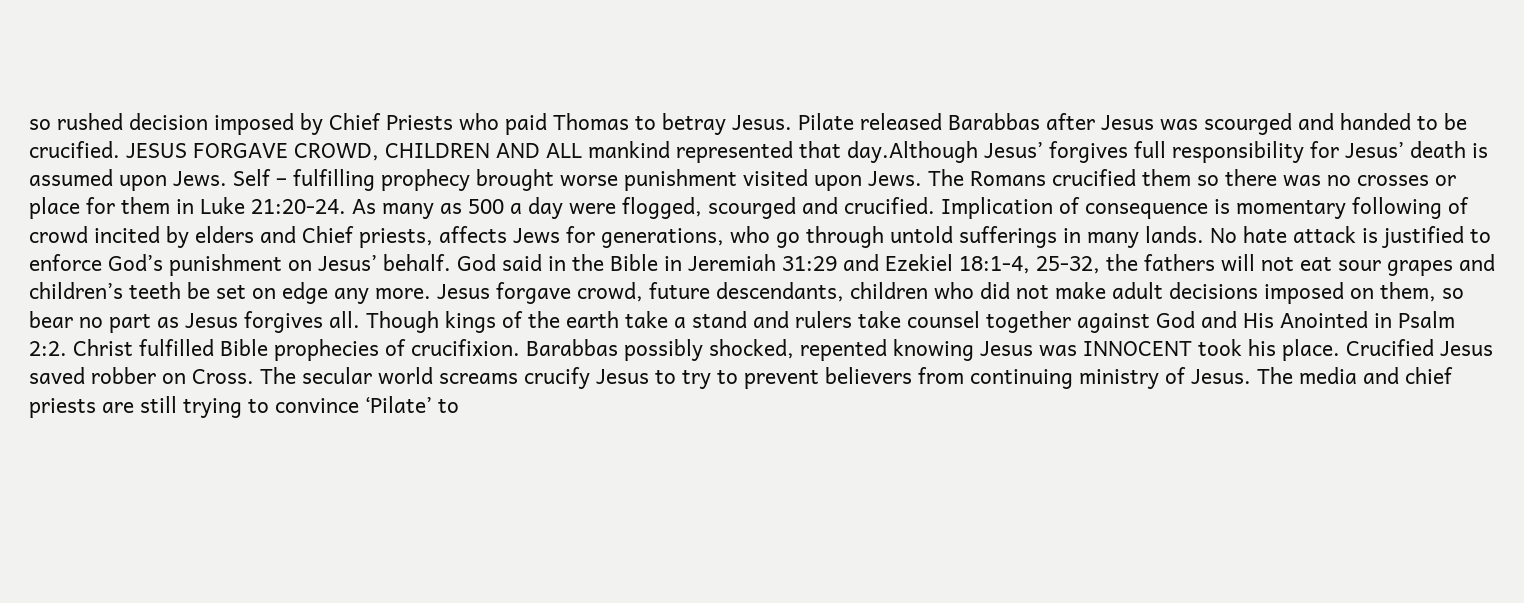so rushed decision imposed by Chief Priests who paid Thomas to betray Jesus. Pilate released Barabbas after Jesus was scourged and handed to be crucified. JESUS FORGAVE CROWD, CHILDREN AND ALL mankind represented that day.Although Jesus’ forgives full responsibility for Jesus’ death is assumed upon Jews. Self – fulfilling prophecy brought worse punishment visited upon Jews. The Romans crucified them so there was no crosses or place for them in Luke 21:20-24. As many as 500 a day were flogged, scourged and crucified. Implication of consequence is momentary following of crowd incited by elders and Chief priests, affects Jews for generations, who go through untold sufferings in many lands. No hate attack is justified to enforce God’s punishment on Jesus’ behalf. God said in the Bible in Jeremiah 31:29 and Ezekiel 18:1-4, 25-32, the fathers will not eat sour grapes and children’s teeth be set on edge any more. Jesus forgave crowd, future descendants, children who did not make adult decisions imposed on them, so bear no part as Jesus forgives all. Though kings of the earth take a stand and rulers take counsel together against God and His Anointed in Psalm 2:2. Christ fulfilled Bible prophecies of crucifixion. Barabbas possibly shocked, repented knowing Jesus was INNOCENT took his place. Crucified Jesus saved robber on Cross. The secular world screams crucify Jesus to try to prevent believers from continuing ministry of Jesus. The media and chief priests are still trying to convince ‘Pilate’ to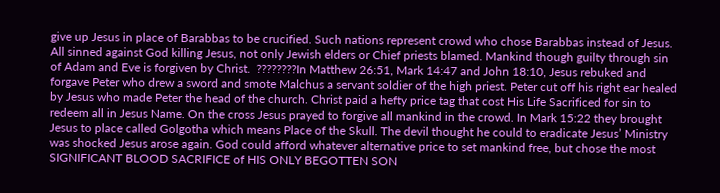give up Jesus in place of Barabbas to be crucified. Such nations represent crowd who chose Barabbas instead of Jesus. All sinned against God killing Jesus, not only Jewish elders or Chief priests blamed. Mankind though guilty through sin of Adam and Eve is forgiven by Christ.  ????????In Matthew 26:51, Mark 14:47 and John 18:10, Jesus rebuked and forgave Peter who drew a sword and smote Malchus a servant soldier of the high priest. Peter cut off his right ear healed by Jesus who made Peter the head of the church. Christ paid a hefty price tag that cost His Life Sacrificed for sin to redeem all in Jesus Name. On the cross Jesus prayed to forgive all mankind in the crowd. In Mark 15:22 they brought Jesus to place called Golgotha which means Place of the Skull. The devil thought he could to eradicate Jesus’ Ministry was shocked Jesus arose again. God could afford whatever alternative price to set mankind free, but chose the most SIGNIFICANT BLOOD SACRIFICE of HIS ONLY BEGOTTEN SON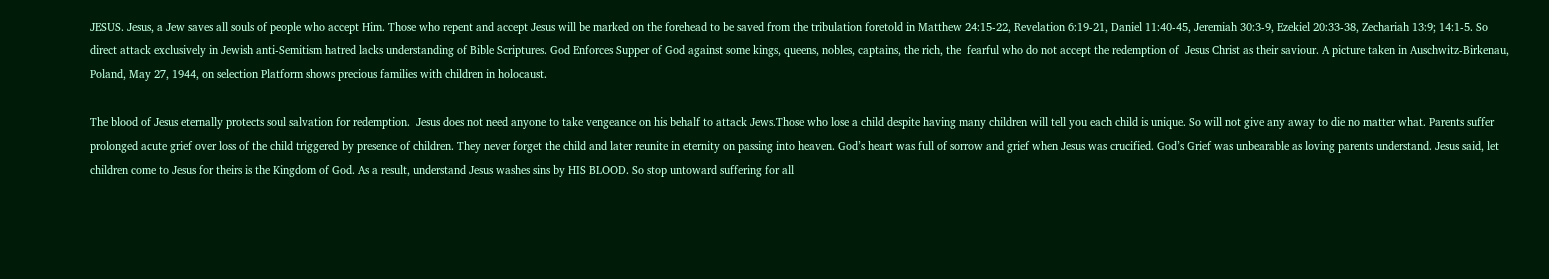JESUS. Jesus, a Jew saves all souls of people who accept Him. Those who repent and accept Jesus will be marked on the forehead to be saved from the tribulation foretold in Matthew 24:15-22, Revelation 6:19-21, Daniel 11:40-45, Jeremiah 30:3-9, Ezekiel 20:33-38, Zechariah 13:9; 14:1-5. So direct attack exclusively in Jewish anti-Semitism hatred lacks understanding of Bible Scriptures. God Enforces Supper of God against some kings, queens, nobles, captains, the rich, the  fearful who do not accept the redemption of  Jesus Christ as their saviour. A picture taken in Auschwitz-Birkenau, Poland, May 27, 1944, on selection Platform shows precious families with children in holocaust.

The blood of Jesus eternally protects soul salvation for redemption.  Jesus does not need anyone to take vengeance on his behalf to attack Jews.Those who lose a child despite having many children will tell you each child is unique. So will not give any away to die no matter what. Parents suffer prolonged acute grief over loss of the child triggered by presence of children. They never forget the child and later reunite in eternity on passing into heaven. God’s heart was full of sorrow and grief when Jesus was crucified. God’s Grief was unbearable as loving parents understand. Jesus said, let children come to Jesus for theirs is the Kingdom of God. As a result, understand Jesus washes sins by HIS BLOOD. So stop untoward suffering for all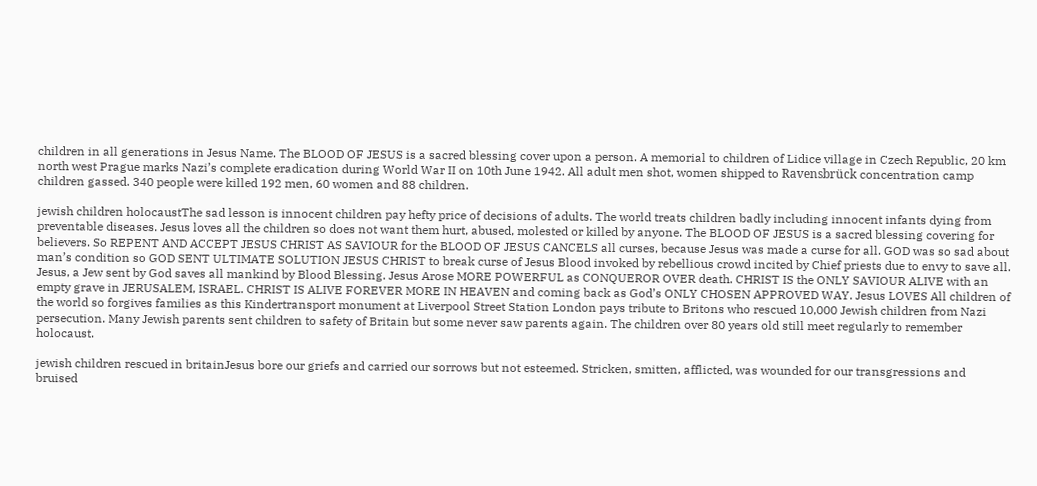children in all generations in Jesus Name. The BLOOD OF JESUS is a sacred blessing cover upon a person. A memorial to children of Lidice village in Czech Republic, 20 km north west Prague marks Nazi’s complete eradication during World War II on 10th June 1942. All adult men shot, women shipped to Ravensbrück concentration camp children gassed. 340 people were killed 192 men, 60 women and 88 children.

jewish children holocaustThe sad lesson is innocent children pay hefty price of decisions of adults. The world treats children badly including innocent infants dying from preventable diseases. Jesus loves all the children so does not want them hurt, abused, molested or killed by anyone. The BLOOD OF JESUS is a sacred blessing covering for believers. So REPENT AND ACCEPT JESUS CHRIST AS SAVIOUR for the BLOOD OF JESUS CANCELS all curses, because Jesus was made a curse for all. GOD was so sad about man’s condition so GOD SENT ULTIMATE SOLUTION JESUS CHRIST to break curse of Jesus Blood invoked by rebellious crowd incited by Chief priests due to envy to save all. Jesus, a Jew sent by God saves all mankind by Blood Blessing. Jesus Arose MORE POWERFUL as CONQUEROR OVER death. CHRIST IS the ONLY SAVIOUR ALIVE with an empty grave in JERUSALEM, ISRAEL. CHRIST IS ALIVE FOREVER MORE IN HEAVEN and coming back as God’s ONLY CHOSEN APPROVED WAY. Jesus LOVES All children of the world so forgives families as this Kindertransport monument at Liverpool Street Station London pays tribute to Britons who rescued 10,000 Jewish children from Nazi persecution. Many Jewish parents sent children to safety of Britain but some never saw parents again. The children over 80 years old still meet regularly to remember holocaust.

jewish children rescued in britainJesus bore our griefs and carried our sorrows but not esteemed. Stricken, smitten, afflicted, was wounded for our transgressions and bruised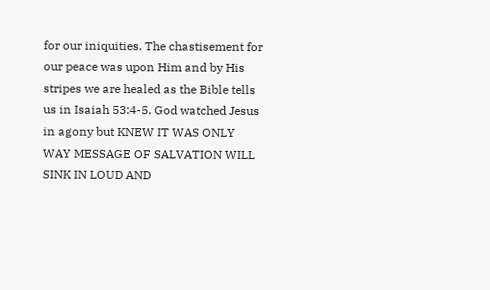for our iniquities. The chastisement for our peace was upon Him and by His stripes we are healed as the Bible tells us in Isaiah 53:4-5. God watched Jesus in agony but KNEW IT WAS ONLY WAY MESSAGE OF SALVATION WILL SINK IN LOUD AND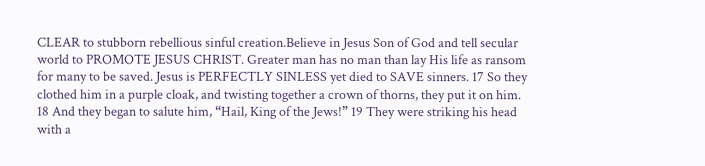CLEAR to stubborn rebellious sinful creation.Believe in Jesus Son of God and tell secular world to PROMOTE JESUS CHRIST. Greater man has no man than lay His life as ransom for many to be saved. Jesus is PERFECTLY SINLESS yet died to SAVE sinners. 17 So they clothed him in a purple cloak, and twisting together a crown of thorns, they put it on him. 18 And they began to salute him, “Hail, King of the Jews!” 19 They were striking his head with a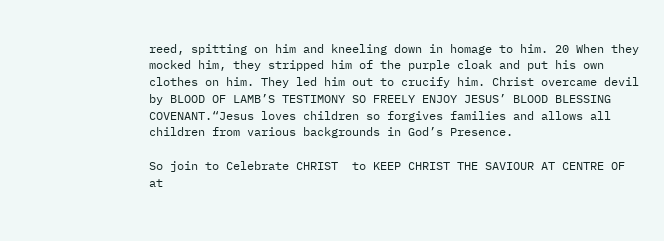reed, spitting on him and kneeling down in homage to him. 20 When they mocked him, they stripped him of the purple cloak and put his own clothes on him. They led him out to crucify him. Christ overcame devil by BLOOD OF LAMB’S TESTIMONY SO FREELY ENJOY JESUS’ BLOOD BLESSING COVENANT.“Jesus loves children so forgives families and allows all children from various backgrounds in God’s Presence.

So join to Celebrate CHRIST  to KEEP CHRIST THE SAVIOUR AT CENTRE OF at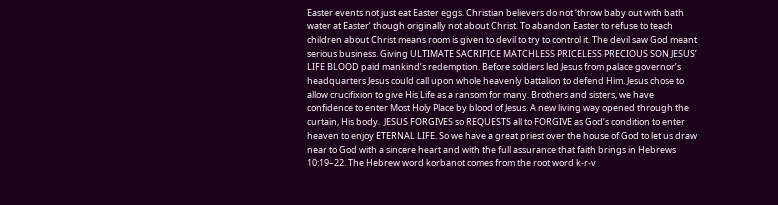Easter events not just eat Easter eggs. Christian believers do not ‘throw baby out with bath water at Easter’ though originally not about Christ. To abandon Easter to refuse to teach children about Christ means room is given to devil to try to control it. The devil saw God meant serious business. Giving ULTIMATE SACRIFICE MATCHLESS PRICELESS PRECIOUS SON JESUS’ LIFE BLOOD paid mankind’s redemption. Before soldiers led Jesus from palace governor’s headquarters Jesus could call upon whole heavenly battalion to defend Him. Jesus chose to allow crucifixion to give His Life as a ransom for many. Brothers and sisters, we have confidence to enter Most Holy Place by blood of Jesus. A new living way opened through the curtain, His body.  JESUS FORGIVES so REQUESTS all to FORGIVE as God’s condition to enter heaven to enjoy ETERNAL LIFE. So we have a great priest over the house of God to let us draw near to God with a sincere heart and with the full assurance that faith brings in Hebrews 10:19–22. The Hebrew word korbanot comes from the root word k-r-v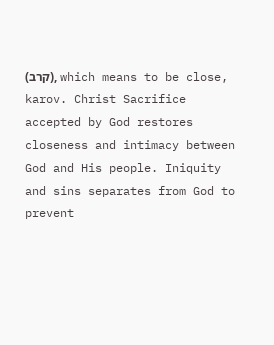(קרב), which means to be close, karov. Christ Sacrifice accepted by God restores closeness and intimacy between God and His people. Iniquity and sins separates from God to prevent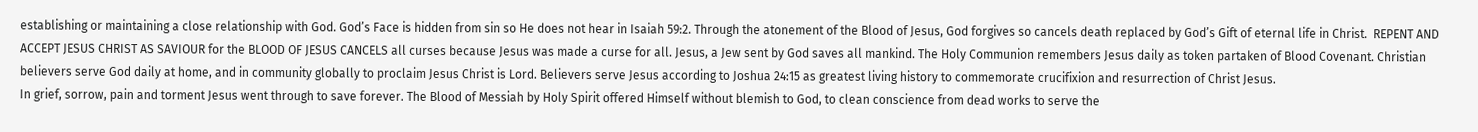establishing or maintaining a close relationship with God. God’s Face is hidden from sin so He does not hear in Isaiah 59:2. Through the atonement of the Blood of Jesus, God forgives so cancels death replaced by God’s Gift of eternal life in Christ.  REPENT AND ACCEPT JESUS CHRIST AS SAVIOUR for the BLOOD OF JESUS CANCELS all curses because Jesus was made a curse for all. Jesus, a Jew sent by God saves all mankind. The Holy Communion remembers Jesus daily as token partaken of Blood Covenant. Christian believers serve God daily at home, and in community globally to proclaim Jesus Christ is Lord. Believers serve Jesus according to Joshua 24:15 as greatest living history to commemorate crucifixion and resurrection of Christ Jesus.
In grief, sorrow, pain and torment Jesus went through to save forever. The Blood of Messiah by Holy Spirit offered Himself without blemish to God, to clean conscience from dead works to serve the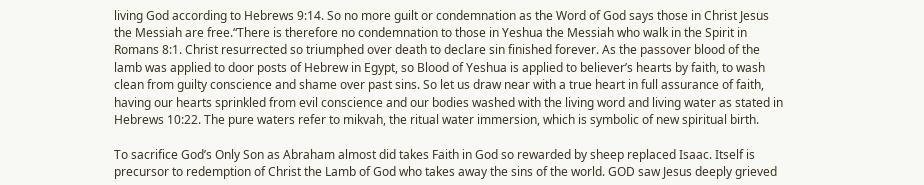living God according to Hebrews 9:14. So no more guilt or condemnation as the Word of God says those in Christ Jesus the Messiah are free.“There is therefore no condemnation to those in Yeshua the Messiah who walk in the Spirit in Romans 8:1. Christ resurrected so triumphed over death to declare sin finished forever. As the passover blood of the lamb was applied to door posts of Hebrew in Egypt, so Blood of Yeshua is applied to believer’s hearts by faith, to wash clean from guilty conscience and shame over past sins. So let us draw near with a true heart in full assurance of faith, having our hearts sprinkled from evil conscience and our bodies washed with the living word and living water as stated in Hebrews 10:22. The pure waters refer to mikvah, the ritual water immersion, which is symbolic of new spiritual birth.

To sacrifice God’s Only Son as Abraham almost did takes Faith in God so rewarded by sheep replaced Isaac. Itself is precursor to redemption of Christ the Lamb of God who takes away the sins of the world. GOD saw Jesus deeply grieved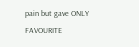pain but gave ONLY FAVOURITE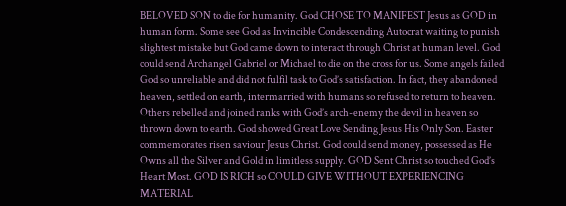BELOVED SON to die for humanity. God CHOSE TO MANIFEST Jesus as GOD in human form. Some see God as Invincible Condescending Autocrat waiting to punish slightest mistake but God came down to interact through Christ at human level. God could send Archangel Gabriel or Michael to die on the cross for us. Some angels failed God so unreliable and did not fulfil task to God’s satisfaction. In fact, they abandoned heaven, settled on earth, intermarried with humans so refused to return to heaven. Others rebelled and joined ranks with God’s arch-enemy the devil in heaven so thrown down to earth. God showed Great Love Sending Jesus His Only Son. Easter commemorates risen saviour Jesus Christ. God could send money, possessed as He Owns all the Silver and Gold in limitless supply. GOD Sent Christ so touched God’s Heart Most. GOD IS RICH so COULD GIVE WITHOUT EXPERIENCING MATERIAL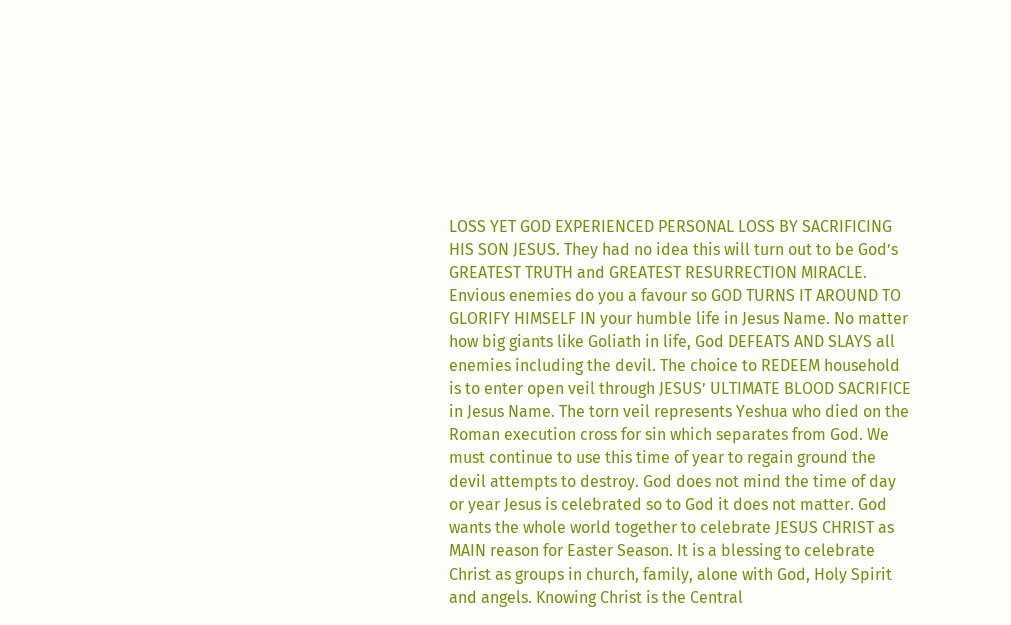LOSS YET GOD EXPERIENCED PERSONAL LOSS BY SACRIFICING HIS SON JESUS. They had no idea this will turn out to be God’s GREATEST TRUTH and GREATEST RESURRECTION MIRACLE. Envious enemies do you a favour so GOD TURNS IT AROUND TO GLORIFY HIMSELF IN your humble life in Jesus Name. No matter how big giants like Goliath in life, God DEFEATS AND SLAYS all enemies including the devil. The choice to REDEEM household is to enter open veil through JESUS’ ULTIMATE BLOOD SACRIFICE in Jesus Name. The torn veil represents Yeshua who died on the Roman execution cross for sin which separates from God. We must continue to use this time of year to regain ground the devil attempts to destroy. God does not mind the time of day or year Jesus is celebrated so to God it does not matter. God wants the whole world together to celebrate JESUS CHRIST as MAIN reason for Easter Season. It is a blessing to celebrate Christ as groups in church, family, alone with God, Holy Spirit and angels. Knowing Christ is the Central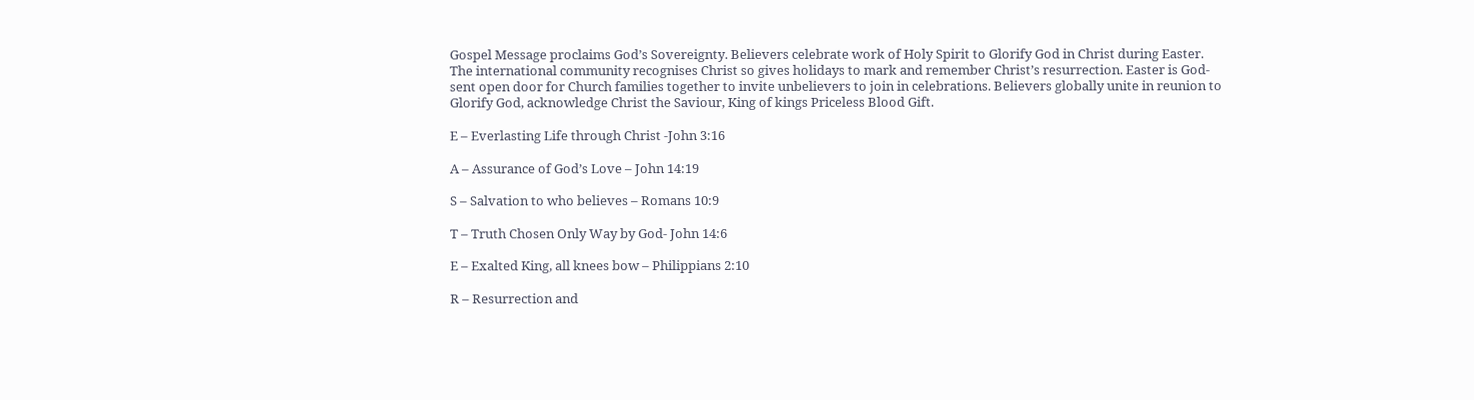Gospel Message proclaims God’s Sovereignty. Believers celebrate work of Holy Spirit to Glorify God in Christ during Easter. The international community recognises Christ so gives holidays to mark and remember Christ’s resurrection. Easter is God-sent open door for Church families together to invite unbelievers to join in celebrations. Believers globally unite in reunion to Glorify God, acknowledge Christ the Saviour, King of kings Priceless Blood Gift.

E – Everlasting Life through Christ -John 3:16

A – Assurance of God’s Love – John 14:19

S – Salvation to who believes – Romans 10:9

T – Truth Chosen Only Way by God- John 14:6

E – Exalted King, all knees bow – Philippians 2:10

R – Resurrection and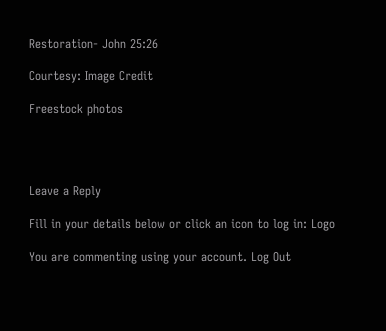Restoration- John 25:26

Courtesy: Image Credit

Freestock photos




Leave a Reply

Fill in your details below or click an icon to log in: Logo

You are commenting using your account. Log Out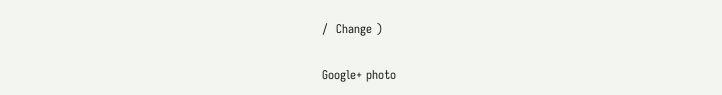/  Change )

Google+ photo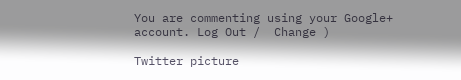You are commenting using your Google+ account. Log Out /  Change )

Twitter picture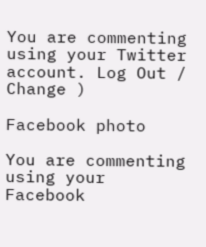You are commenting using your Twitter account. Log Out /  Change )

Facebook photo

You are commenting using your Facebook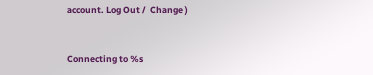account. Log Out /  Change )


Connecting to %s